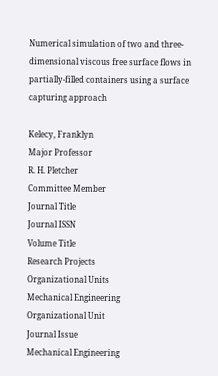Numerical simulation of two and three-dimensional viscous free surface flows in partially-filled containers using a surface capturing approach

Kelecy, Franklyn
Major Professor
R. H. Pletcher
Committee Member
Journal Title
Journal ISSN
Volume Title
Research Projects
Organizational Units
Mechanical Engineering
Organizational Unit
Journal Issue
Mechanical Engineering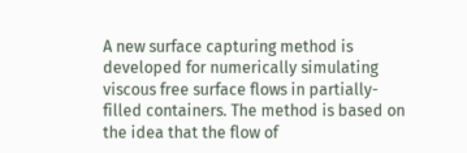A new surface capturing method is developed for numerically simulating viscous free surface flows in partially-filled containers. The method is based on the idea that the flow of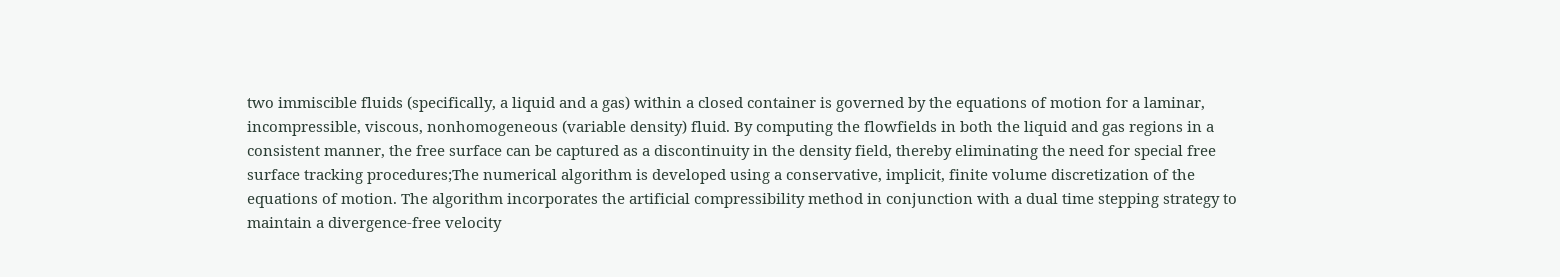two immiscible fluids (specifically, a liquid and a gas) within a closed container is governed by the equations of motion for a laminar, incompressible, viscous, nonhomogeneous (variable density) fluid. By computing the flowfields in both the liquid and gas regions in a consistent manner, the free surface can be captured as a discontinuity in the density field, thereby eliminating the need for special free surface tracking procedures;The numerical algorithm is developed using a conservative, implicit, finite volume discretization of the equations of motion. The algorithm incorporates the artificial compressibility method in conjunction with a dual time stepping strategy to maintain a divergence-free velocity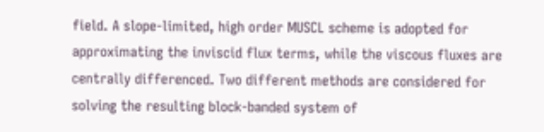field. A slope-limited, high order MUSCL scheme is adopted for approximating the inviscid flux terms, while the viscous fluxes are centrally differenced. Two different methods are considered for solving the resulting block-banded system of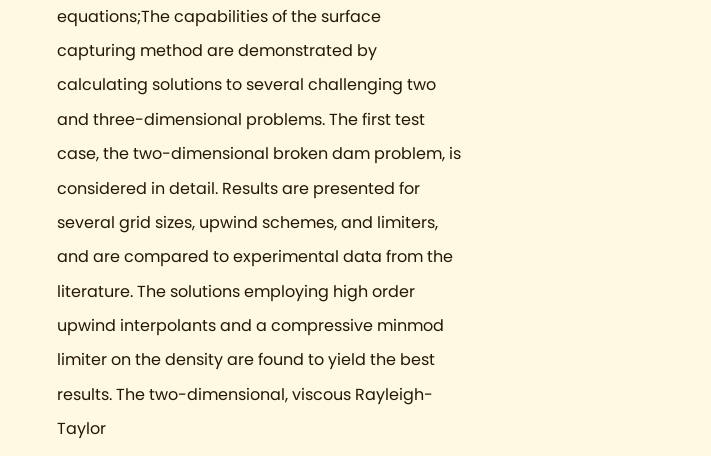equations;The capabilities of the surface capturing method are demonstrated by calculating solutions to several challenging two and three-dimensional problems. The first test case, the two-dimensional broken dam problem, is considered in detail. Results are presented for several grid sizes, upwind schemes, and limiters, and are compared to experimental data from the literature. The solutions employing high order upwind interpolants and a compressive minmod limiter on the density are found to yield the best results. The two-dimensional, viscous Rayleigh-Taylor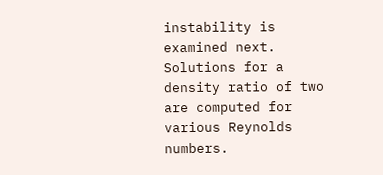instability is examined next. Solutions for a density ratio of two are computed for various Reynolds numbers.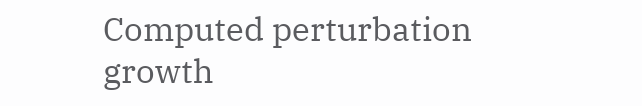Computed perturbation growth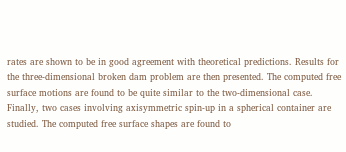rates are shown to be in good agreement with theoretical predictions. Results for the three-dimensional broken dam problem are then presented. The computed free surface motions are found to be quite similar to the two-dimensional case. Finally, two cases involving axisymmetric spin-up in a spherical container are studied. The computed free surface shapes are found to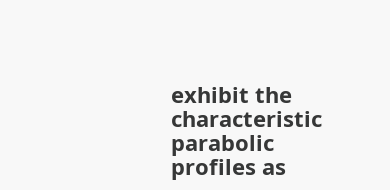exhibit the characteristic parabolic profiles as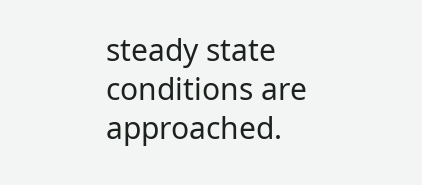steady state conditions are approached.